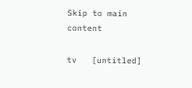Skip to main content

tv   [untitled]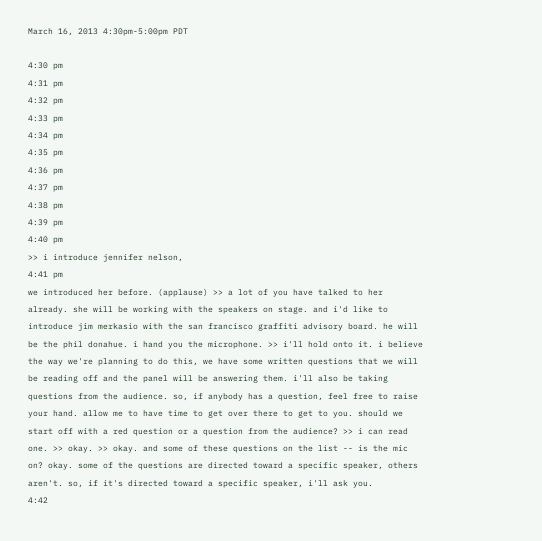March 16, 2013 4:30pm-5:00pm PDT

4:30 pm
4:31 pm
4:32 pm
4:33 pm
4:34 pm
4:35 pm
4:36 pm
4:37 pm
4:38 pm
4:39 pm
4:40 pm
>> i introduce jennifer nelson,
4:41 pm
we introduced her before. (applause) >> a lot of you have talked to her already. she will be working with the speakers on stage. and i'd like to introduce jim merkasio with the san francisco graffiti advisory board. he will be the phil donahue. i hand you the microphone. >> i'll hold onto it. i believe the way we're planning to do this, we have some written questions that we will be reading off and the panel will be answering them. i'll also be taking questions from the audience. so, if anybody has a question, feel free to raise your hand. allow me to have time to get over there to get to you. should we start off with a red question or a question from the audience? >> i can read one. >> okay. >> okay. and some of these questions on the list -- is the mic on? okay. some of the questions are directed toward a specific speaker, others aren't. so, if it's directed toward a specific speaker, i'll ask you.
4:42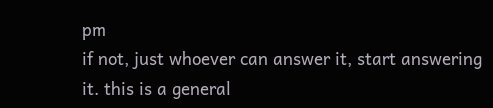pm
if not, just whoever can answer it, start answering it. this is a general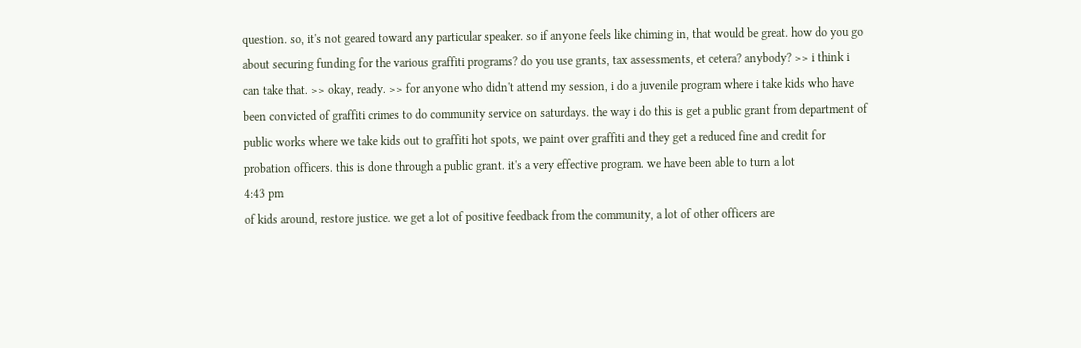question. so, it's not geared toward any particular speaker. so if anyone feels like chiming in, that would be great. how do you go about securing funding for the various graffiti programs? do you use grants, tax assessments, et cetera? anybody? >> i think i can take that. >> okay, ready. >> for anyone who didn't attend my session, i do a juvenile program where i take kids who have been convicted of graffiti crimes to do community service on saturdays. the way i do this is get a public grant from department of public works where we take kids out to graffiti hot spots, we paint over graffiti and they get a reduced fine and credit for probation officers. this is done through a public grant. it's a very effective program. we have been able to turn a lot
4:43 pm
of kids around, restore justice. we get a lot of positive feedback from the community, a lot of other officers are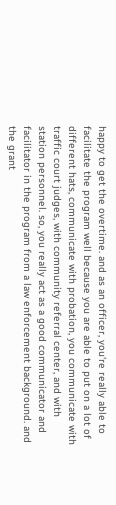happy to get the overtime. and as an officer, you're really able to facilitate the program well because you are able to put on a lot of different hats, communicate with probation, you communicate with traffic court judges, with community referral center, and with station personnel. so, you really act as a good communicator and facilitator in the program from a law enforcement background. and the grant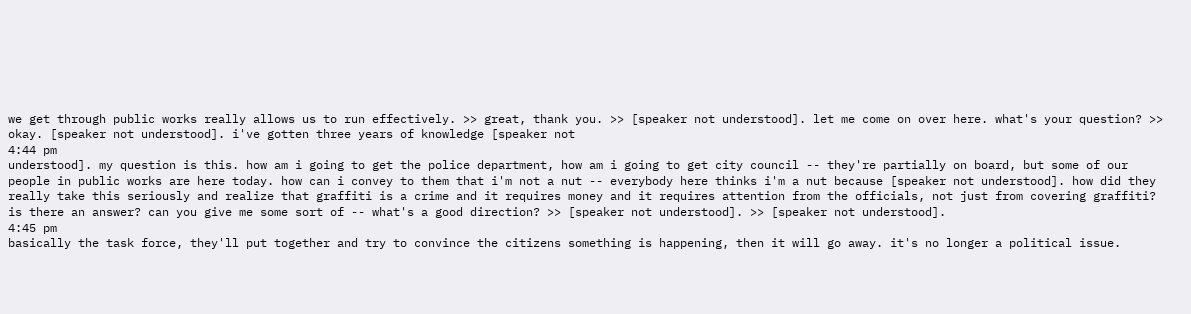we get through public works really allows us to run effectively. >> great, thank you. >> [speaker not understood]. let me come on over here. what's your question? >> okay. [speaker not understood]. i've gotten three years of knowledge [speaker not
4:44 pm
understood]. my question is this. how am i going to get the police department, how am i going to get city council -- they're partially on board, but some of our people in public works are here today. how can i convey to them that i'm not a nut -- everybody here thinks i'm a nut because [speaker not understood]. how did they really take this seriously and realize that graffiti is a crime and it requires money and it requires attention from the officials, not just from covering graffiti? is there an answer? can you give me some sort of -- what's a good direction? >> [speaker not understood]. >> [speaker not understood].
4:45 pm
basically the task force, they'll put together and try to convince the citizens something is happening, then it will go away. it's no longer a political issue.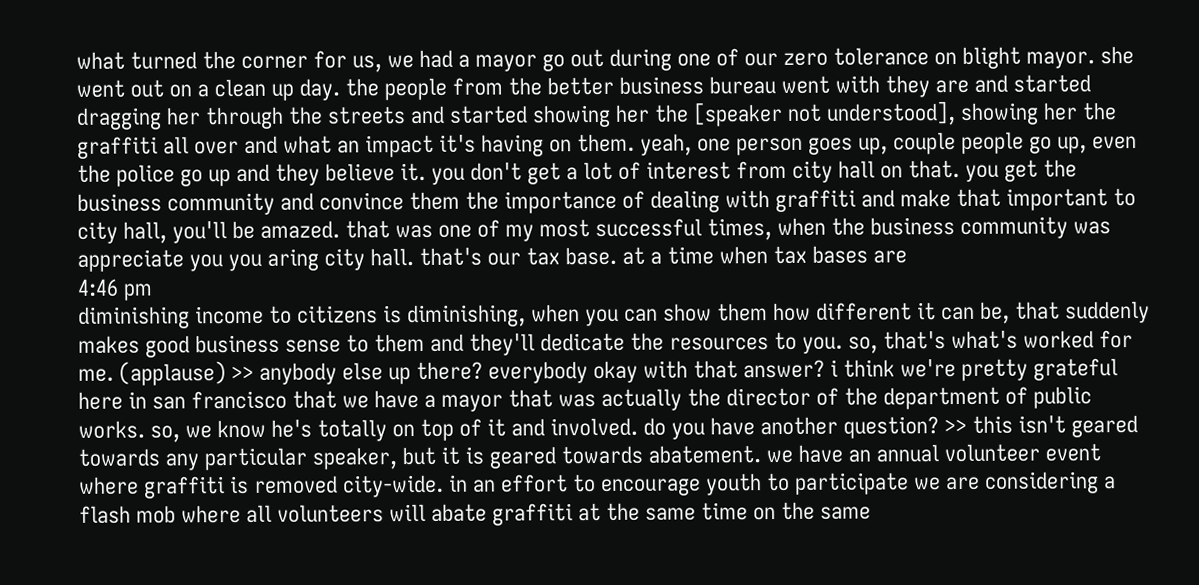what turned the corner for us, we had a mayor go out during one of our zero tolerance on blight mayor. she went out on a clean up day. the people from the better business bureau went with they are and started dragging her through the streets and started showing her the [speaker not understood], showing her the graffiti all over and what an impact it's having on them. yeah, one person goes up, couple people go up, even the police go up and they believe it. you don't get a lot of interest from city hall on that. you get the business community and convince them the importance of dealing with graffiti and make that important to city hall, you'll be amazed. that was one of my most successful times, when the business community was appreciate you you aring city hall. that's our tax base. at a time when tax bases are
4:46 pm
diminishing income to citizens is diminishing, when you can show them how different it can be, that suddenly makes good business sense to them and they'll dedicate the resources to you. so, that's what's worked for me. (applause) >> anybody else up there? everybody okay with that answer? i think we're pretty grateful here in san francisco that we have a mayor that was actually the director of the department of public works. so, we know he's totally on top of it and involved. do you have another question? >> this isn't geared towards any particular speaker, but it is geared towards abatement. we have an annual volunteer event where graffiti is removed city-wide. in an effort to encourage youth to participate we are considering a flash mob where all volunteers will abate graffiti at the same time on the same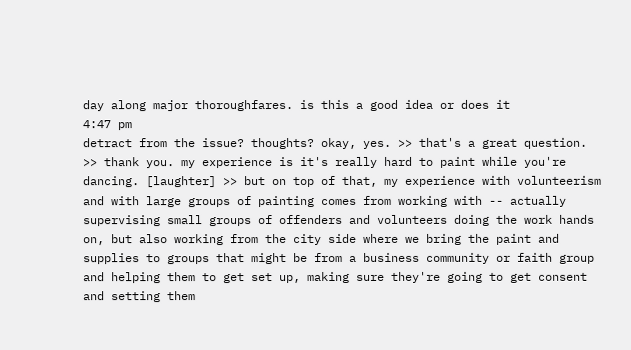day along major thoroughfares. is this a good idea or does it
4:47 pm
detract from the issue? thoughts? okay, yes. >> that's a great question. >> thank you. my experience is it's really hard to paint while you're dancing. [laughter] >> but on top of that, my experience with volunteerism and with large groups of painting comes from working with -- actually supervising small groups of offenders and volunteers doing the work hands on, but also working from the city side where we bring the paint and supplies to groups that might be from a business community or faith group and helping them to get set up, making sure they're going to get consent and setting them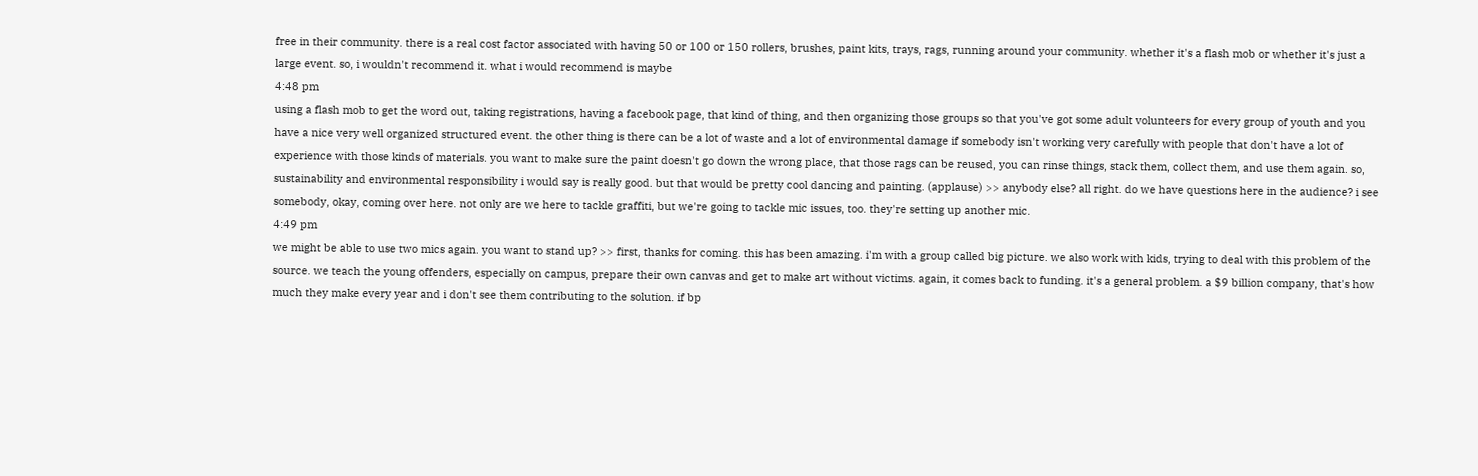free in their community. there is a real cost factor associated with having 50 or 100 or 150 rollers, brushes, paint kits, trays, rags, running around your community. whether it's a flash mob or whether it's just a large event. so, i wouldn't recommend it. what i would recommend is maybe
4:48 pm
using a flash mob to get the word out, taking registrations, having a facebook page, that kind of thing, and then organizing those groups so that you've got some adult volunteers for every group of youth and you have a nice very well organized structured event. the other thing is there can be a lot of waste and a lot of environmental damage if somebody isn't working very carefully with people that don't have a lot of experience with those kinds of materials. you want to make sure the paint doesn't go down the wrong place, that those rags can be reused, you can rinse things, stack them, collect them, and use them again. so, sustainability and environmental responsibility i would say is really good. but that would be pretty cool dancing and painting. (applause) >> anybody else? all right. do we have questions here in the audience? i see somebody, okay, coming over here. not only are we here to tackle graffiti, but we're going to tackle mic issues, too. they're setting up another mic.
4:49 pm
we might be able to use two mics again. you want to stand up? >> first, thanks for coming. this has been amazing. i'm with a group called big picture. we also work with kids, trying to deal with this problem of the source. we teach the young offenders, especially on campus, prepare their own canvas and get to make art without victims. again, it comes back to funding. it's a general problem. a $9 billion company, that's how much they make every year and i don't see them contributing to the solution. if bp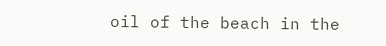oil of the beach in the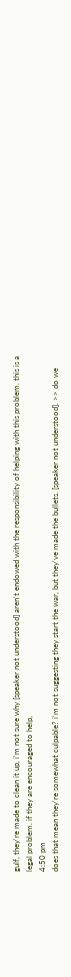gulf, they're made to clean it up, i'm not sure why [speaker not understood] aren't endowed with the responsibility of helping with this problem. this is a legal problem. if they are encouraged to help,
4:50 pm
does that mean they're somewhat culpable? i'm not suggesting they start the war, but they've made the bullets. [speaker not understood]. >> do we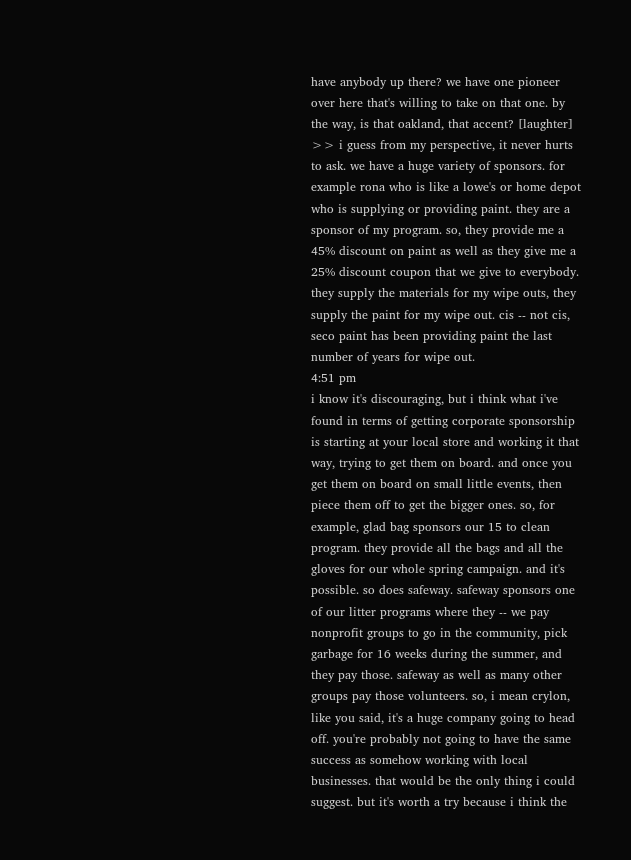have anybody up there? we have one pioneer over here that's willing to take on that one. by the way, is that oakland, that accent? [laughter] >> i guess from my perspective, it never hurts to ask. we have a huge variety of sponsors. for example rona who is like a lowe's or home depot who is supplying or providing paint. they are a sponsor of my program. so, they provide me a 45% discount on paint as well as they give me a 25% discount coupon that we give to everybody. they supply the materials for my wipe outs, they supply the paint for my wipe out. cis -- not cis, seco paint has been providing paint the last number of years for wipe out.
4:51 pm
i know it's discouraging, but i think what i've found in terms of getting corporate sponsorship is starting at your local store and working it that way, trying to get them on board. and once you get them on board on small little events, then piece them off to get the bigger ones. so, for example, glad bag sponsors our 15 to clean program. they provide all the bags and all the gloves for our whole spring campaign. and it's possible. so does safeway. safeway sponsors one of our litter programs where they -- we pay nonprofit groups to go in the community, pick garbage for 16 weeks during the summer, and they pay those. safeway as well as many other groups pay those volunteers. so, i mean crylon, like you said, it's a huge company going to head off. you're probably not going to have the same success as somehow working with local businesses. that would be the only thing i could suggest. but it's worth a try because i think the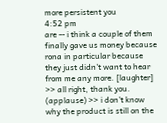more persistent you
4:52 pm
are -- i think a couple of them finally gave us money because rona in particular because they just didn't want to hear from me any more. [laughter] >> all right, thank you. (applause) >> i don't know why the product is still on the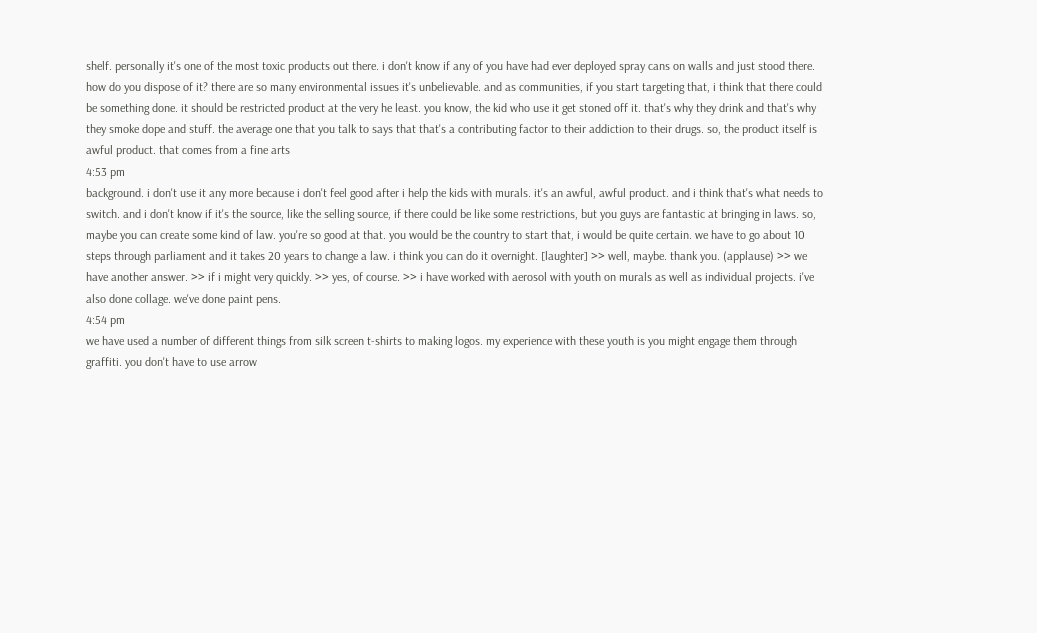shelf. personally it's one of the most toxic products out there. i don't know if any of you have had ever deployed spray cans on walls and just stood there. how do you dispose of it? there are so many environmental issues it's unbelievable. and as communities, if you start targeting that, i think that there could be something done. it should be restricted product at the very he least. you know, the kid who use it get stoned off it. that's why they drink and that's why they smoke dope and stuff. the average one that you talk to says that that's a contributing factor to their addiction to their drugs. so, the product itself is awful product. that comes from a fine arts
4:53 pm
background. i don't use it any more because i don't feel good after i help the kids with murals. it's an awful, awful product. and i think that's what needs to switch. and i don't know if it's the source, like the selling source, if there could be like some restrictions, but you guys are fantastic at bringing in laws. so, maybe you can create some kind of law. you're so good at that. you would be the country to start that, i would be quite certain. we have to go about 10 steps through parliament and it takes 20 years to change a law. i think you can do it overnight. [laughter] >> well, maybe. thank you. (applause) >> we have another answer. >> if i might very quickly. >> yes, of course. >> i have worked with aerosol with youth on murals as well as individual projects. i've also done collage. we've done paint pens.
4:54 pm
we have used a number of different things from silk screen t-shirts to making logos. my experience with these youth is you might engage them through graffiti. you don't have to use arrow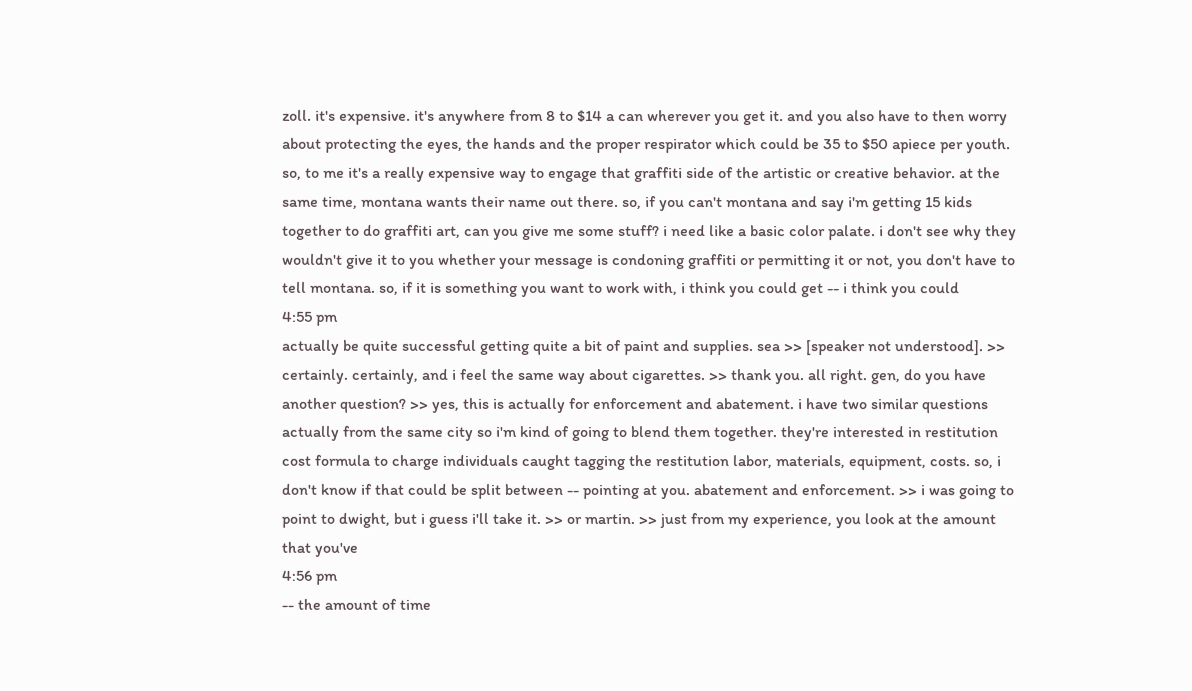zoll. it's expensive. it's anywhere from 8 to $14 a can wherever you get it. and you also have to then worry about protecting the eyes, the hands and the proper respirator which could be 35 to $50 apiece per youth. so, to me it's a really expensive way to engage that graffiti side of the artistic or creative behavior. at the same time, montana wants their name out there. so, if you can't montana and say i'm getting 15 kids together to do graffiti art, can you give me some stuff? i need like a basic color palate. i don't see why they wouldn't give it to you whether your message is condoning graffiti or permitting it or not, you don't have to tell montana. so, if it is something you want to work with, i think you could get -- i think you could
4:55 pm
actually be quite successful getting quite a bit of paint and supplies. sea >> [speaker not understood]. >> certainly. certainly, and i feel the same way about cigarettes. >> thank you. all right. gen, do you have another question? >> yes, this is actually for enforcement and abatement. i have two similar questions actually from the same city so i'm kind of going to blend them together. they're interested in restitution cost formula to charge individuals caught tagging the restitution labor, materials, equipment, costs. so, i don't know if that could be split between -- pointing at you. abatement and enforcement. >> i was going to point to dwight, but i guess i'll take it. >> or martin. >> just from my experience, you look at the amount that you've
4:56 pm
-- the amount of time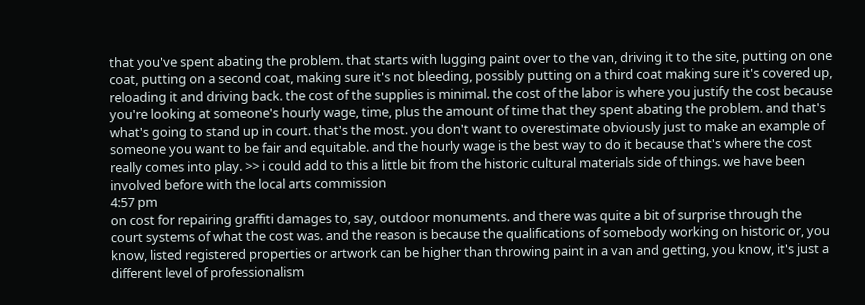that you've spent abating the problem. that starts with lugging paint over to the van, driving it to the site, putting on one coat, putting on a second coat, making sure it's not bleeding, possibly putting on a third coat making sure it's covered up, reloading it and driving back. the cost of the supplies is minimal. the cost of the labor is where you justify the cost because you're looking at someone's hourly wage, time, plus the amount of time that they spent abating the problem. and that's what's going to stand up in court. that's the most. you don't want to overestimate obviously just to make an example of someone you want to be fair and equitable. and the hourly wage is the best way to do it because that's where the cost really comes into play. >> i could add to this a little bit from the historic cultural materials side of things. we have been involved before with the local arts commission
4:57 pm
on cost for repairing graffiti damages to, say, outdoor monuments. and there was quite a bit of surprise through the court systems of what the cost was. and the reason is because the qualifications of somebody working on historic or, you know, listed registered properties or artwork can be higher than throwing paint in a van and getting, you know, it's just a different level of professionalism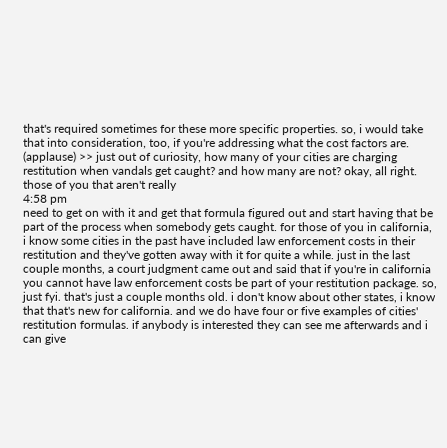that's required sometimes for these more specific properties. so, i would take that into consideration, too, if you're addressing what the cost factors are. (applause) >> just out of curiosity, how many of your cities are charging restitution when vandals get caught? and how many are not? okay, all right. those of you that aren't really
4:58 pm
need to get on with it and get that formula figured out and start having that be part of the process when somebody gets caught. for those of you in california, i know some cities in the past have included law enforcement costs in their restitution and they've gotten away with it for quite a while. just in the last couple months, a court judgment came out and said that if you're in california you cannot have law enforcement costs be part of your restitution package. so, just fyi. that's just a couple months old. i don't know about other states, i know that that's new for california. and we do have four or five examples of cities' restitution formulas. if anybody is interested they can see me afterwards and i can give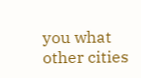you what other cities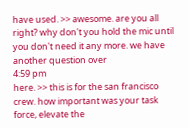have used. >> awesome. are you all right? why don't you hold the mic until you don't need it any more. we have another question over
4:59 pm
here. >> this is for the san francisco crew. how important was your task force, elevate the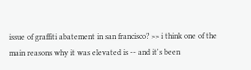issue of graffiti abatement in san francisco? >> i think one of the main reasons why it was elevated is -- and it's been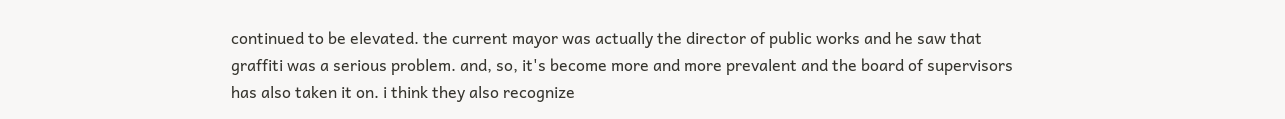continued to be elevated. the current mayor was actually the director of public works and he saw that graffiti was a serious problem. and, so, it's become more and more prevalent and the board of supervisors has also taken it on. i think they also recognize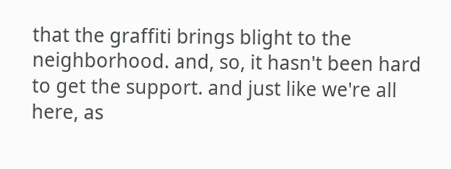that the graffiti brings blight to the neighborhood. and, so, it hasn't been hard to get the support. and just like we're all here, as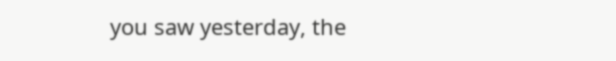you saw yesterday, the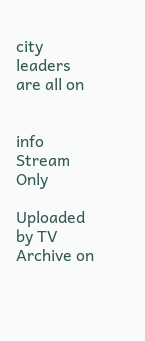city leaders are all on


info Stream Only

Uploaded by TV Archive on